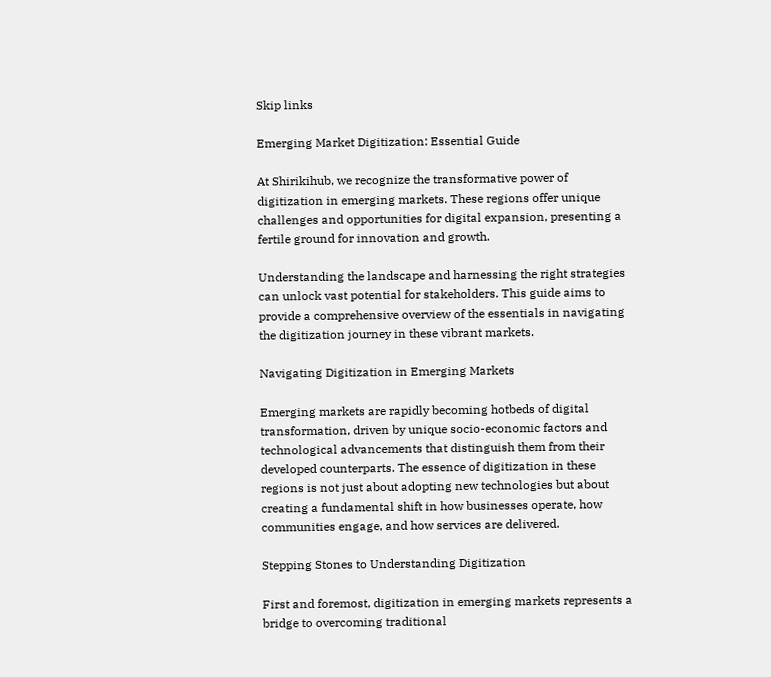Skip links

Emerging Market Digitization: Essential Guide

At Shirikihub, we recognize the transformative power of digitization in emerging markets. These regions offer unique challenges and opportunities for digital expansion, presenting a fertile ground for innovation and growth.

Understanding the landscape and harnessing the right strategies can unlock vast potential for stakeholders. This guide aims to provide a comprehensive overview of the essentials in navigating the digitization journey in these vibrant markets.

Navigating Digitization in Emerging Markets

Emerging markets are rapidly becoming hotbeds of digital transformation, driven by unique socio-economic factors and technological advancements that distinguish them from their developed counterparts. The essence of digitization in these regions is not just about adopting new technologies but about creating a fundamental shift in how businesses operate, how communities engage, and how services are delivered.

Stepping Stones to Understanding Digitization

First and foremost, digitization in emerging markets represents a bridge to overcoming traditional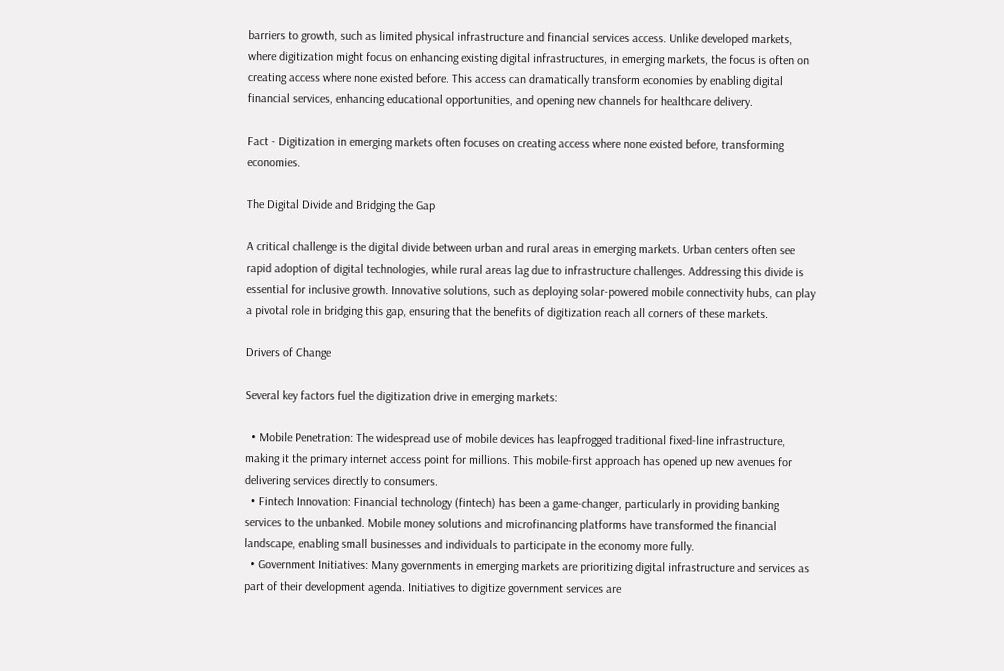barriers to growth, such as limited physical infrastructure and financial services access. Unlike developed markets, where digitization might focus on enhancing existing digital infrastructures, in emerging markets, the focus is often on creating access where none existed before. This access can dramatically transform economies by enabling digital financial services, enhancing educational opportunities, and opening new channels for healthcare delivery.

Fact - Digitization in emerging markets often focuses on creating access where none existed before, transforming economies.

The Digital Divide and Bridging the Gap

A critical challenge is the digital divide between urban and rural areas in emerging markets. Urban centers often see rapid adoption of digital technologies, while rural areas lag due to infrastructure challenges. Addressing this divide is essential for inclusive growth. Innovative solutions, such as deploying solar-powered mobile connectivity hubs, can play a pivotal role in bridging this gap, ensuring that the benefits of digitization reach all corners of these markets.

Drivers of Change

Several key factors fuel the digitization drive in emerging markets:

  • Mobile Penetration: The widespread use of mobile devices has leapfrogged traditional fixed-line infrastructure, making it the primary internet access point for millions. This mobile-first approach has opened up new avenues for delivering services directly to consumers.
  • Fintech Innovation: Financial technology (fintech) has been a game-changer, particularly in providing banking services to the unbanked. Mobile money solutions and microfinancing platforms have transformed the financial landscape, enabling small businesses and individuals to participate in the economy more fully.
  • Government Initiatives: Many governments in emerging markets are prioritizing digital infrastructure and services as part of their development agenda. Initiatives to digitize government services are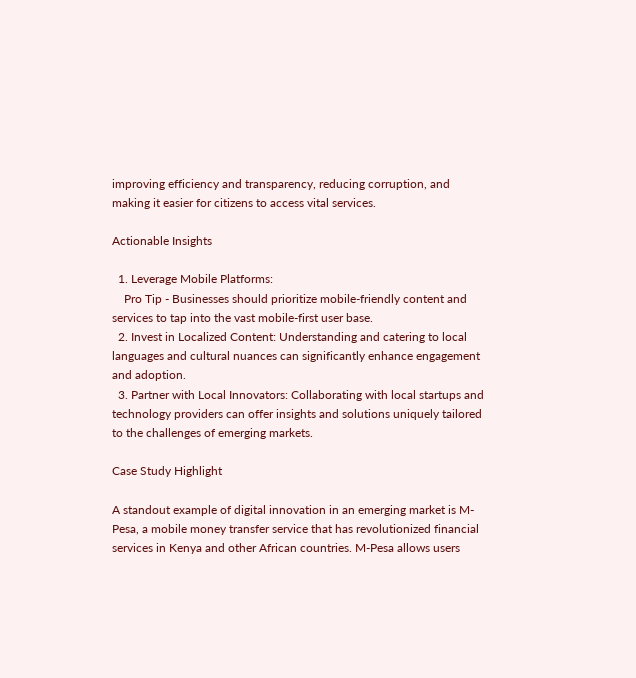improving efficiency and transparency, reducing corruption, and making it easier for citizens to access vital services.

Actionable Insights

  1. Leverage Mobile Platforms:
    Pro Tip - Businesses should prioritize mobile-friendly content and services to tap into the vast mobile-first user base.
  2. Invest in Localized Content: Understanding and catering to local languages and cultural nuances can significantly enhance engagement and adoption.
  3. Partner with Local Innovators: Collaborating with local startups and technology providers can offer insights and solutions uniquely tailored to the challenges of emerging markets.

Case Study Highlight

A standout example of digital innovation in an emerging market is M-Pesa, a mobile money transfer service that has revolutionized financial services in Kenya and other African countries. M-Pesa allows users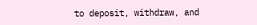to deposit, withdraw, and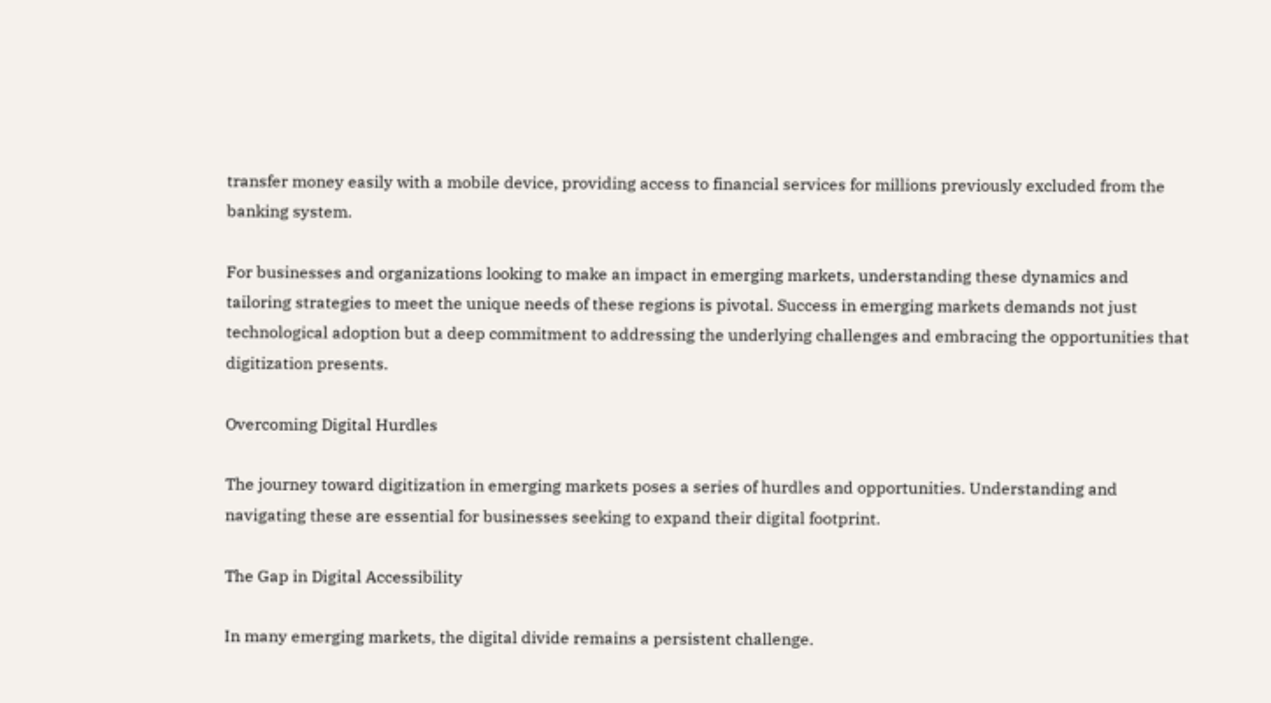transfer money easily with a mobile device, providing access to financial services for millions previously excluded from the banking system.

For businesses and organizations looking to make an impact in emerging markets, understanding these dynamics and tailoring strategies to meet the unique needs of these regions is pivotal. Success in emerging markets demands not just technological adoption but a deep commitment to addressing the underlying challenges and embracing the opportunities that digitization presents.

Overcoming Digital Hurdles

The journey toward digitization in emerging markets poses a series of hurdles and opportunities. Understanding and navigating these are essential for businesses seeking to expand their digital footprint.

The Gap in Digital Accessibility

In many emerging markets, the digital divide remains a persistent challenge.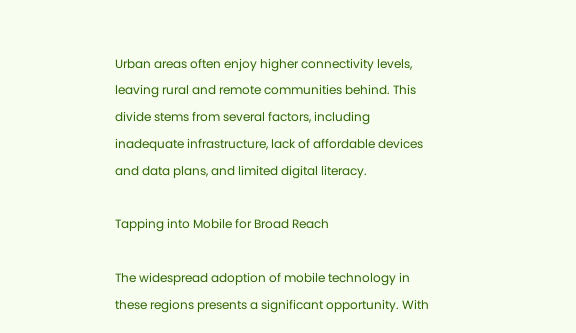Urban areas often enjoy higher connectivity levels, leaving rural and remote communities behind. This divide stems from several factors, including inadequate infrastructure, lack of affordable devices and data plans, and limited digital literacy.

Tapping into Mobile for Broad Reach

The widespread adoption of mobile technology in these regions presents a significant opportunity. With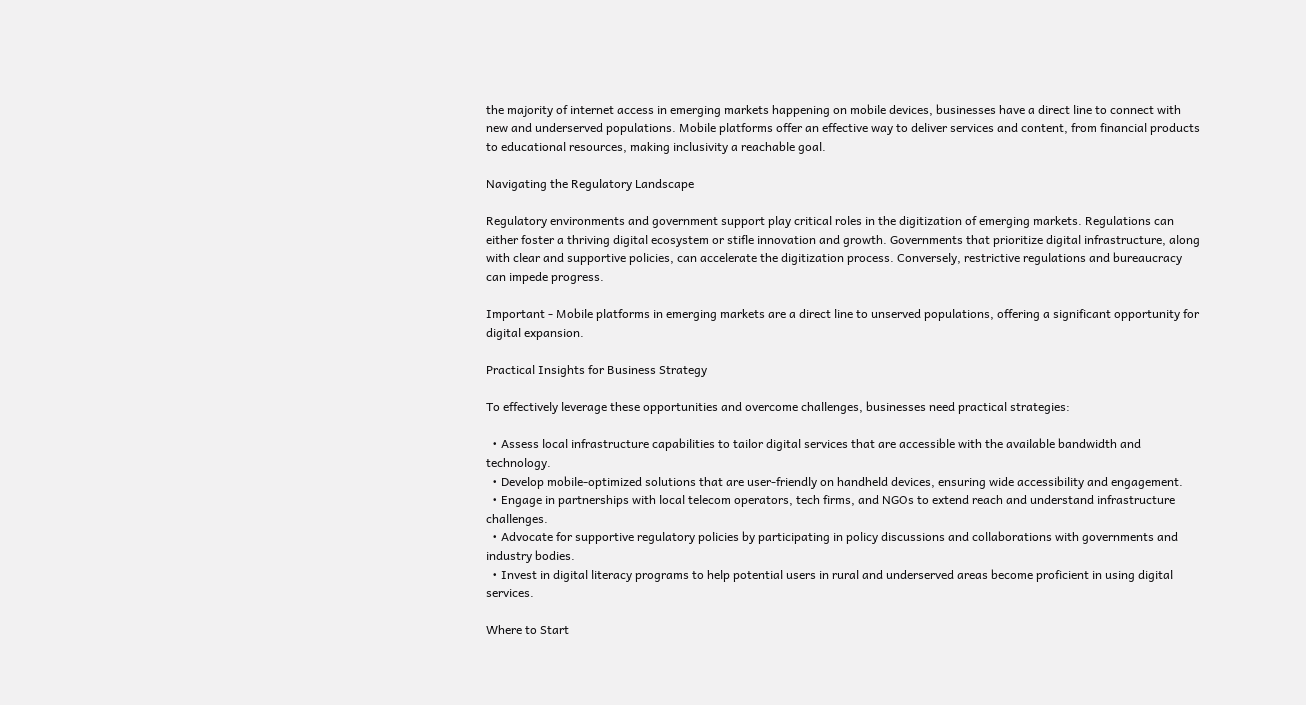the majority of internet access in emerging markets happening on mobile devices, businesses have a direct line to connect with new and underserved populations. Mobile platforms offer an effective way to deliver services and content, from financial products to educational resources, making inclusivity a reachable goal.

Navigating the Regulatory Landscape

Regulatory environments and government support play critical roles in the digitization of emerging markets. Regulations can either foster a thriving digital ecosystem or stifle innovation and growth. Governments that prioritize digital infrastructure, along with clear and supportive policies, can accelerate the digitization process. Conversely, restrictive regulations and bureaucracy can impede progress.

Important - Mobile platforms in emerging markets are a direct line to unserved populations, offering a significant opportunity for digital expansion.

Practical Insights for Business Strategy

To effectively leverage these opportunities and overcome challenges, businesses need practical strategies:

  • Assess local infrastructure capabilities to tailor digital services that are accessible with the available bandwidth and technology.
  • Develop mobile-optimized solutions that are user-friendly on handheld devices, ensuring wide accessibility and engagement.
  • Engage in partnerships with local telecom operators, tech firms, and NGOs to extend reach and understand infrastructure challenges.
  • Advocate for supportive regulatory policies by participating in policy discussions and collaborations with governments and industry bodies.
  • Invest in digital literacy programs to help potential users in rural and underserved areas become proficient in using digital services.

Where to Start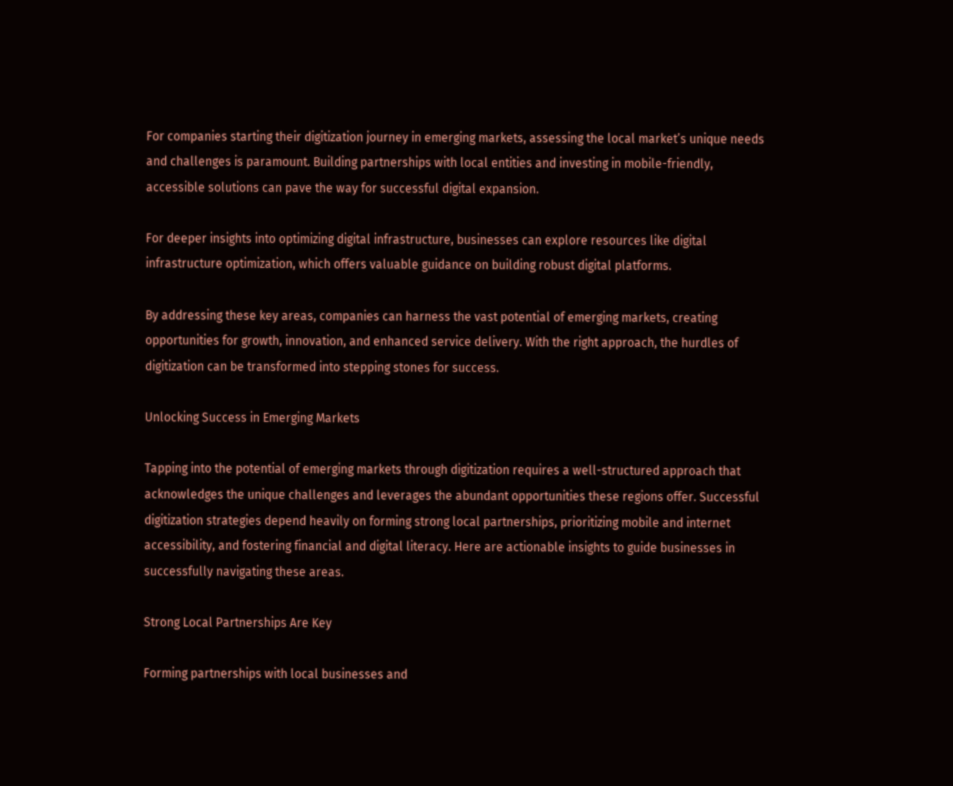For companies starting their digitization journey in emerging markets, assessing the local market’s unique needs and challenges is paramount. Building partnerships with local entities and investing in mobile-friendly, accessible solutions can pave the way for successful digital expansion.

For deeper insights into optimizing digital infrastructure, businesses can explore resources like digital infrastructure optimization, which offers valuable guidance on building robust digital platforms.

By addressing these key areas, companies can harness the vast potential of emerging markets, creating opportunities for growth, innovation, and enhanced service delivery. With the right approach, the hurdles of digitization can be transformed into stepping stones for success.

Unlocking Success in Emerging Markets

Tapping into the potential of emerging markets through digitization requires a well-structured approach that acknowledges the unique challenges and leverages the abundant opportunities these regions offer. Successful digitization strategies depend heavily on forming strong local partnerships, prioritizing mobile and internet accessibility, and fostering financial and digital literacy. Here are actionable insights to guide businesses in successfully navigating these areas.

Strong Local Partnerships Are Key

Forming partnerships with local businesses and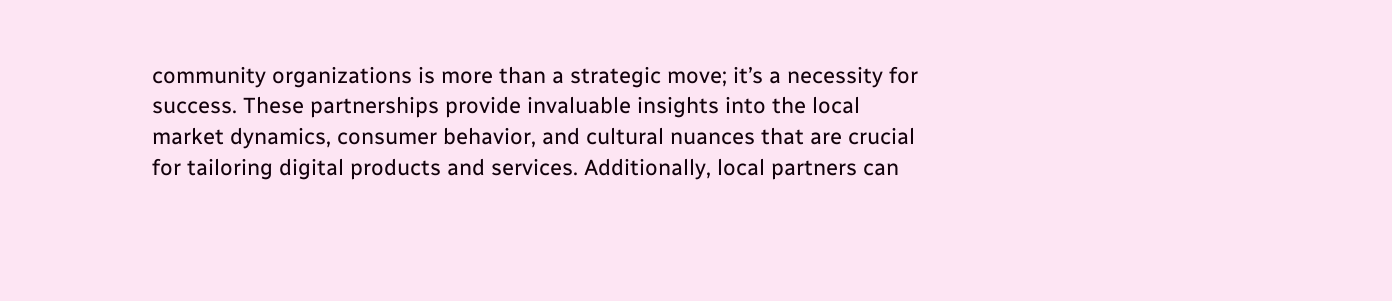community organizations is more than a strategic move; it’s a necessity for success. These partnerships provide invaluable insights into the local market dynamics, consumer behavior, and cultural nuances that are crucial for tailoring digital products and services. Additionally, local partners can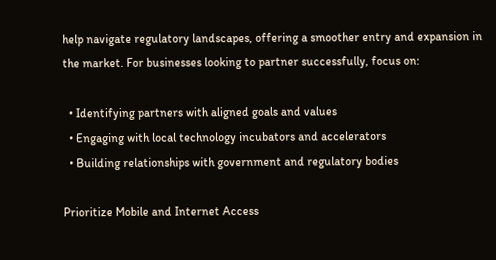help navigate regulatory landscapes, offering a smoother entry and expansion in the market. For businesses looking to partner successfully, focus on:

  • Identifying partners with aligned goals and values
  • Engaging with local technology incubators and accelerators
  • Building relationships with government and regulatory bodies

Prioritize Mobile and Internet Access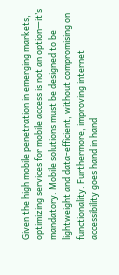Given the high mobile penetration in emerging markets, optimizing services for mobile access is not an option—it’s mandatory. Mobile solutions must be designed to be lightweight and data-efficient, without compromising on functionality. Furthermore, improving internet accessibility goes hand in hand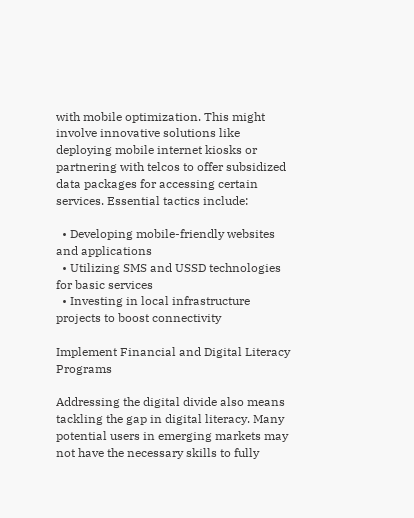with mobile optimization. This might involve innovative solutions like deploying mobile internet kiosks or partnering with telcos to offer subsidized data packages for accessing certain services. Essential tactics include:

  • Developing mobile-friendly websites and applications
  • Utilizing SMS and USSD technologies for basic services
  • Investing in local infrastructure projects to boost connectivity

Implement Financial and Digital Literacy Programs

Addressing the digital divide also means tackling the gap in digital literacy. Many potential users in emerging markets may not have the necessary skills to fully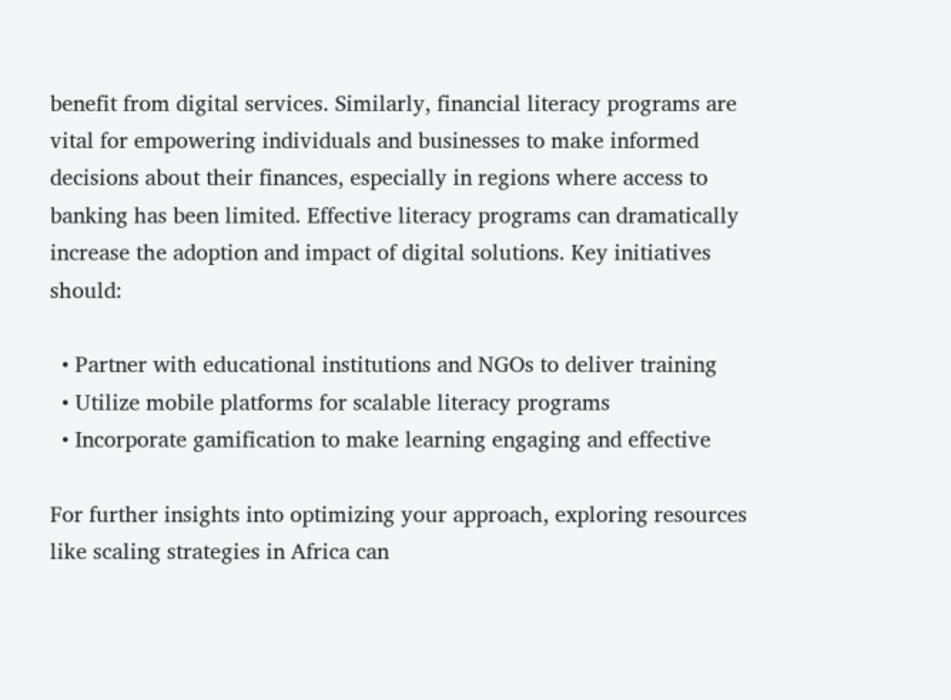benefit from digital services. Similarly, financial literacy programs are vital for empowering individuals and businesses to make informed decisions about their finances, especially in regions where access to banking has been limited. Effective literacy programs can dramatically increase the adoption and impact of digital solutions. Key initiatives should:

  • Partner with educational institutions and NGOs to deliver training
  • Utilize mobile platforms for scalable literacy programs
  • Incorporate gamification to make learning engaging and effective

For further insights into optimizing your approach, exploring resources like scaling strategies in Africa can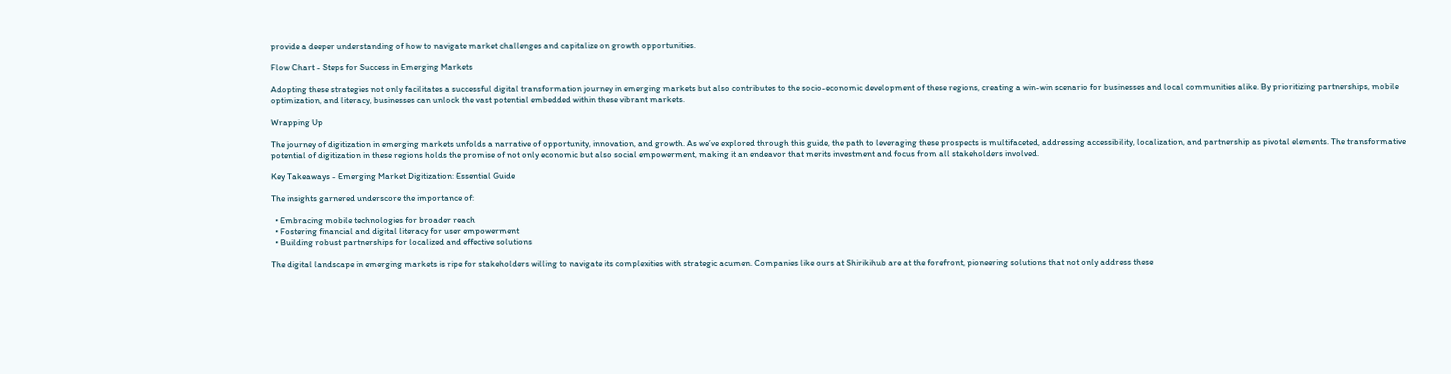provide a deeper understanding of how to navigate market challenges and capitalize on growth opportunities.

Flow Chart - Steps for Success in Emerging Markets

Adopting these strategies not only facilitates a successful digital transformation journey in emerging markets but also contributes to the socio-economic development of these regions, creating a win-win scenario for businesses and local communities alike. By prioritizing partnerships, mobile optimization, and literacy, businesses can unlock the vast potential embedded within these vibrant markets.

Wrapping Up

The journey of digitization in emerging markets unfolds a narrative of opportunity, innovation, and growth. As we’ve explored through this guide, the path to leveraging these prospects is multifaceted, addressing accessibility, localization, and partnership as pivotal elements. The transformative potential of digitization in these regions holds the promise of not only economic but also social empowerment, making it an endeavor that merits investment and focus from all stakeholders involved.

Key Takeaways - Emerging Market Digitization: Essential Guide

The insights garnered underscore the importance of:

  • Embracing mobile technologies for broader reach
  • Fostering financial and digital literacy for user empowerment
  • Building robust partnerships for localized and effective solutions

The digital landscape in emerging markets is ripe for stakeholders willing to navigate its complexities with strategic acumen. Companies like ours at Shirikihub are at the forefront, pioneering solutions that not only address these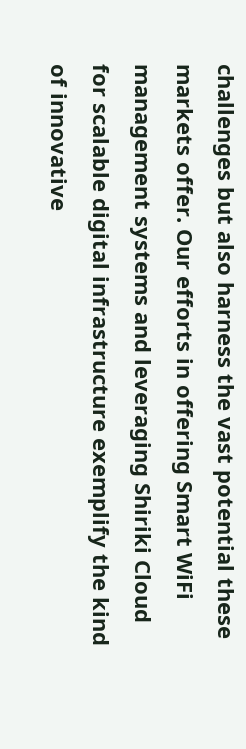challenges but also harness the vast potential these markets offer. Our efforts in offering Smart WiFi management systems and leveraging Shiriki Cloud for scalable digital infrastructure exemplify the kind of innovative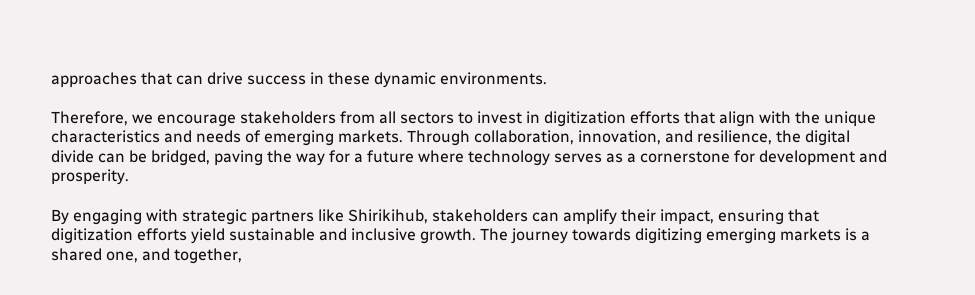approaches that can drive success in these dynamic environments.

Therefore, we encourage stakeholders from all sectors to invest in digitization efforts that align with the unique characteristics and needs of emerging markets. Through collaboration, innovation, and resilience, the digital divide can be bridged, paving the way for a future where technology serves as a cornerstone for development and prosperity.

By engaging with strategic partners like Shirikihub, stakeholders can amplify their impact, ensuring that digitization efforts yield sustainable and inclusive growth. The journey towards digitizing emerging markets is a shared one, and together,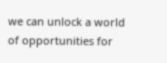we can unlock a world of opportunities for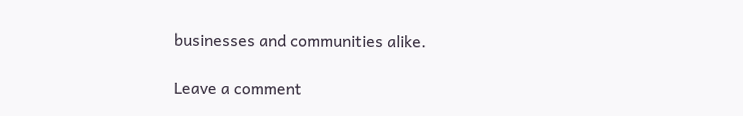businesses and communities alike.

Leave a comment